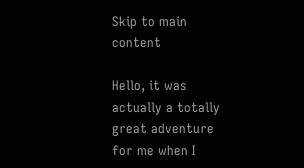Skip to main content

Hello, it was actually a totally great adventure for me when I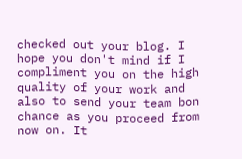checked out your blog. I hope you don't mind if I compliment you on the high quality of your work and also to send your team bon chance as you proceed from now on. It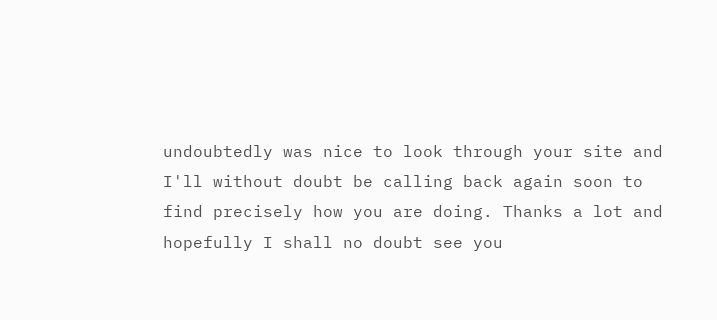undoubtedly was nice to look through your site and I'll without doubt be calling back again soon to find precisely how you are doing. Thanks a lot and hopefully I shall no doubt see you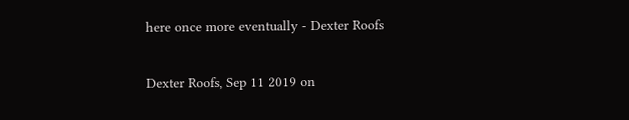here once more eventually - Dexter Roofs

Dexter Roofs, Sep 11 2019 on